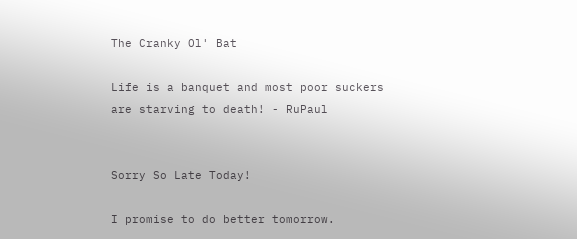The Cranky Ol' Bat

Life is a banquet and most poor suckers are starving to death! - RuPaul


Sorry So Late Today!

I promise to do better tomorrow.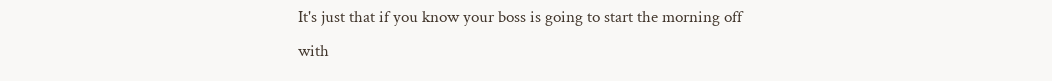It's just that if you know your boss is going to start the morning off with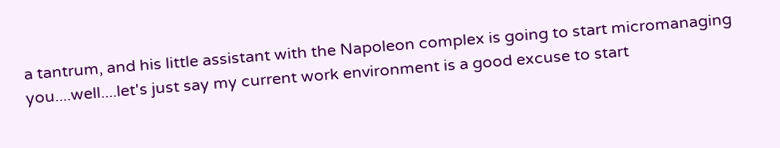a tantrum, and his little assistant with the Napoleon complex is going to start micromanaging you....well....let's just say my current work environment is a good excuse to start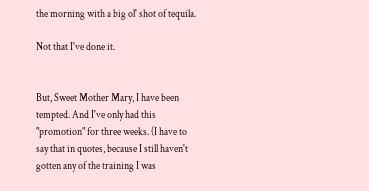the morning with a big ol' shot of tequila.

Not that I've done it.


But, Sweet Mother Mary, I have been tempted. And I've only had this "promotion" for three weeks. (I have to say that in quotes, because I still haven't gotten any of the training I was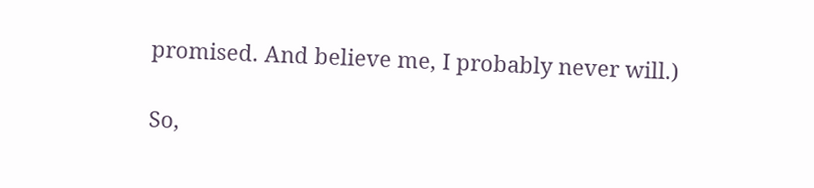promised. And believe me, I probably never will.)

So,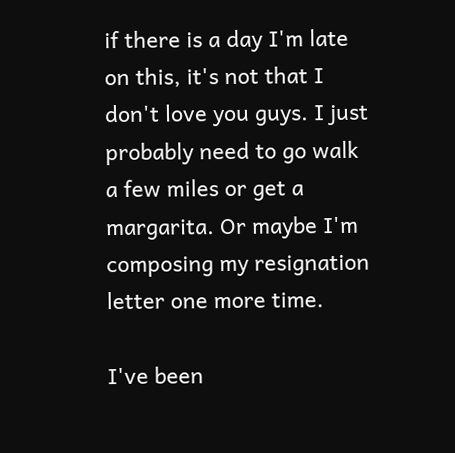if there is a day I'm late on this, it's not that I don't love you guys. I just probably need to go walk a few miles or get a margarita. Or maybe I'm composing my resignation letter one more time.

I've been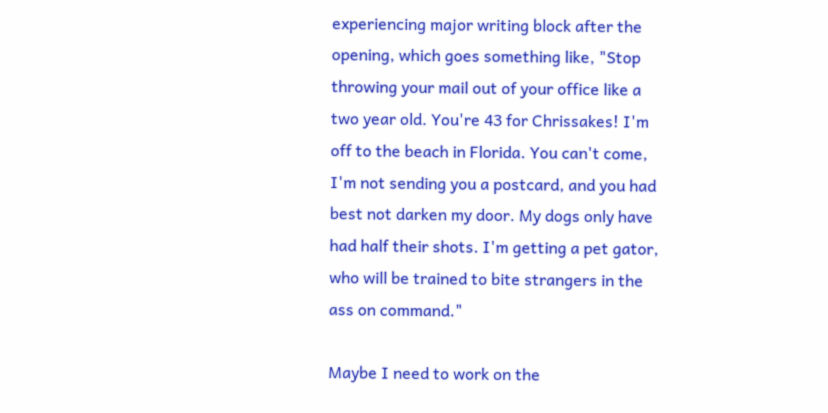experiencing major writing block after the opening, which goes something like, "Stop throwing your mail out of your office like a two year old. You're 43 for Chrissakes! I'm off to the beach in Florida. You can't come, I'm not sending you a postcard, and you had best not darken my door. My dogs only have had half their shots. I'm getting a pet gator, who will be trained to bite strangers in the ass on command."

Maybe I need to work on the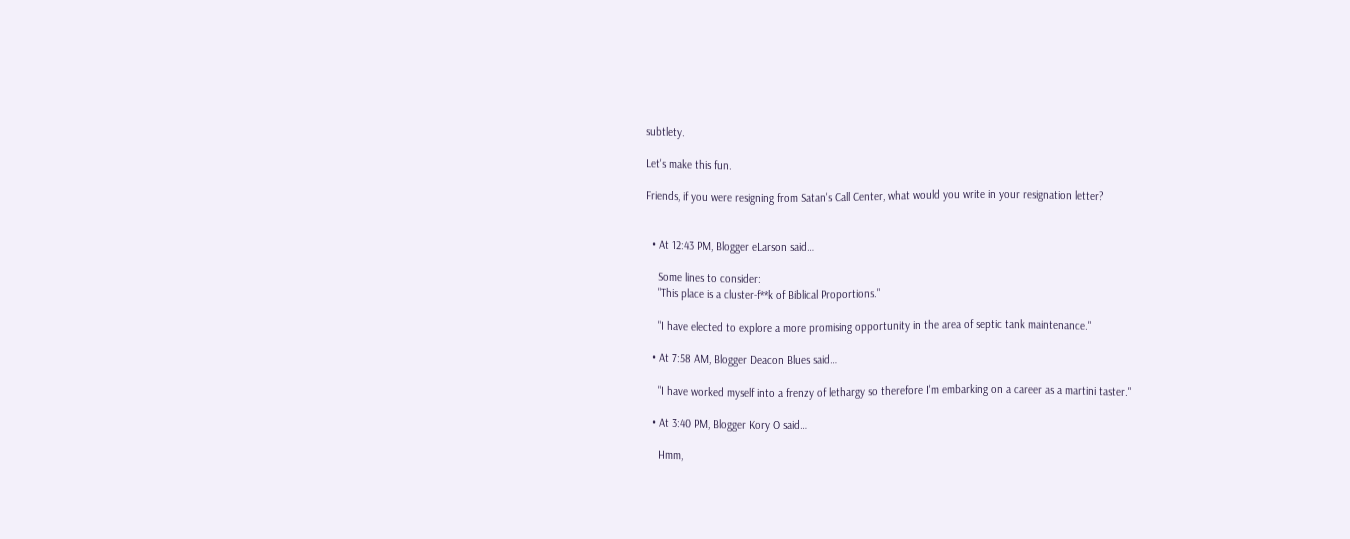subtlety.

Let's make this fun.

Friends, if you were resigning from Satan's Call Center, what would you write in your resignation letter?


  • At 12:43 PM, Blogger eLarson said…

    Some lines to consider:
    "This place is a cluster-f**k of Biblical Proportions."

    "I have elected to explore a more promising opportunity in the area of septic tank maintenance."

  • At 7:58 AM, Blogger Deacon Blues said…

    "I have worked myself into a frenzy of lethargy so therefore I'm embarking on a career as a martini taster."

  • At 3:40 PM, Blogger Kory O said…

    Hmm,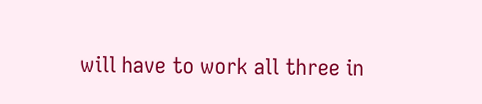will have to work all three in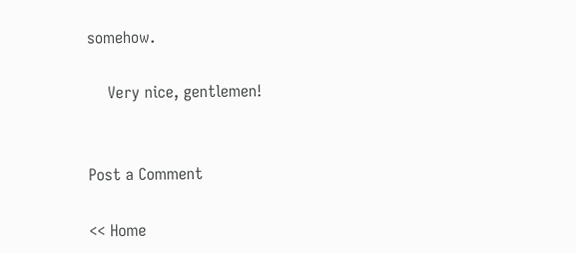somehow.

    Very nice, gentlemen!


Post a Comment

<< Home